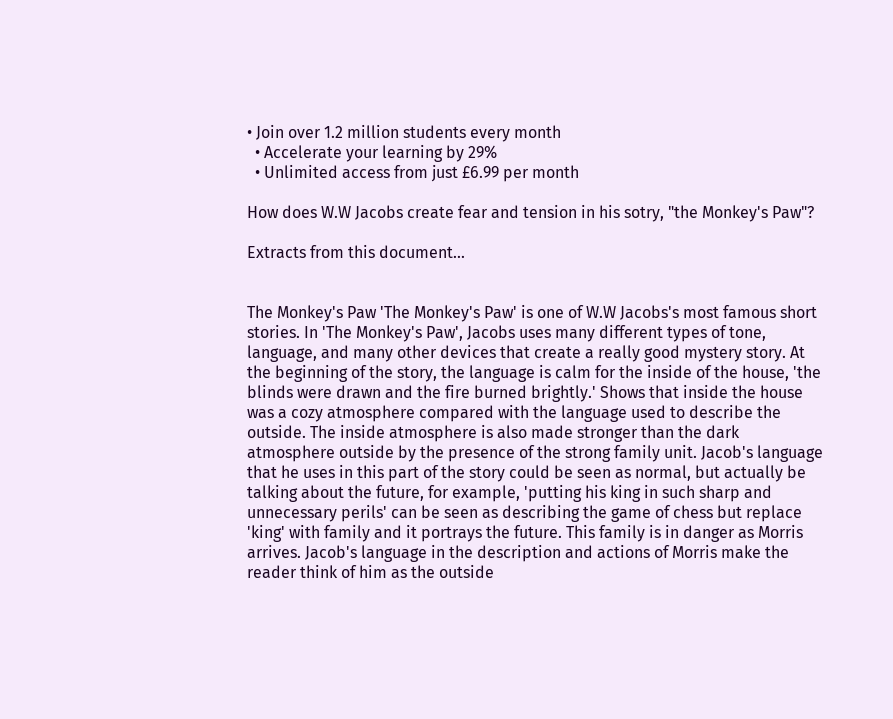• Join over 1.2 million students every month
  • Accelerate your learning by 29%
  • Unlimited access from just £6.99 per month

How does W.W Jacobs create fear and tension in his sotry, "the Monkey's Paw"?

Extracts from this document...


The Monkey's Paw 'The Monkey's Paw' is one of W.W Jacobs's most famous short stories. In 'The Monkey's Paw', Jacobs uses many different types of tone, language, and many other devices that create a really good mystery story. At the beginning of the story, the language is calm for the inside of the house, 'the blinds were drawn and the fire burned brightly.' Shows that inside the house was a cozy atmosphere compared with the language used to describe the outside. The inside atmosphere is also made stronger than the dark atmosphere outside by the presence of the strong family unit. Jacob's language that he uses in this part of the story could be seen as normal, but actually be talking about the future, for example, 'putting his king in such sharp and unnecessary perils' can be seen as describing the game of chess but replace 'king' with family and it portrays the future. This family is in danger as Morris arrives. Jacob's language in the description and actions of Morris make the reader think of him as the outside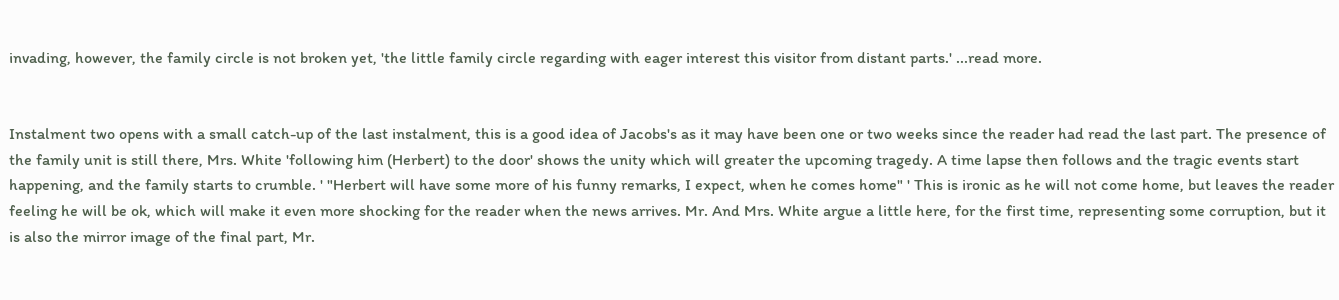invading, however, the family circle is not broken yet, 'the little family circle regarding with eager interest this visitor from distant parts.' ...read more.


Instalment two opens with a small catch-up of the last instalment, this is a good idea of Jacobs's as it may have been one or two weeks since the reader had read the last part. The presence of the family unit is still there, Mrs. White 'following him (Herbert) to the door' shows the unity which will greater the upcoming tragedy. A time lapse then follows and the tragic events start happening, and the family starts to crumble. ' "Herbert will have some more of his funny remarks, I expect, when he comes home" ' This is ironic as he will not come home, but leaves the reader feeling he will be ok, which will make it even more shocking for the reader when the news arrives. Mr. And Mrs. White argue a little here, for the first time, representing some corruption, but it is also the mirror image of the final part, Mr.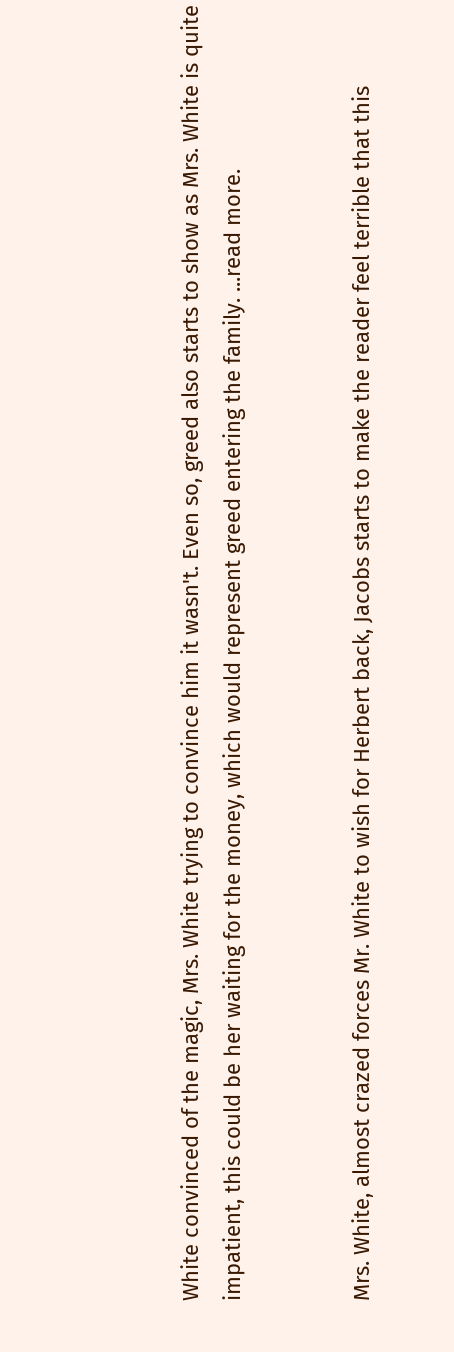White convinced of the magic, Mrs. White trying to convince him it wasn't. Even so, greed also starts to show as Mrs. White is quite impatient, this could be her waiting for the money, which would represent greed entering the family. ...read more.


Mrs. White, almost crazed forces Mr. White to wish for Herbert back, Jacobs starts to make the reader feel terrible that this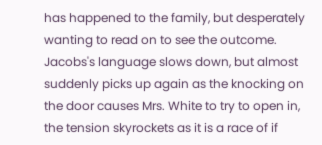has happened to the family, but desperately wanting to read on to see the outcome. Jacobs's language slows down, but almost suddenly picks up again as the knocking on the door causes Mrs. White to try to open in, the tension skyrockets as it is a race of if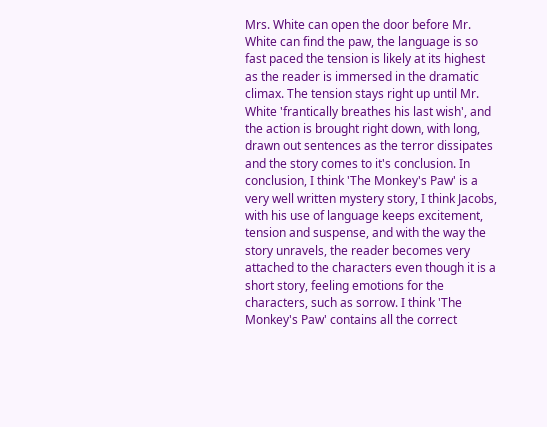Mrs. White can open the door before Mr. White can find the paw, the language is so fast paced the tension is likely at its highest as the reader is immersed in the dramatic climax. The tension stays right up until Mr. White 'frantically breathes his last wish', and the action is brought right down, with long, drawn out sentences as the terror dissipates and the story comes to it's conclusion. In conclusion, I think 'The Monkey's Paw' is a very well written mystery story, I think Jacobs, with his use of language keeps excitement, tension and suspense, and with the way the story unravels, the reader becomes very attached to the characters even though it is a short story, feeling emotions for the characters, such as sorrow. I think 'The Monkey's Paw' contains all the correct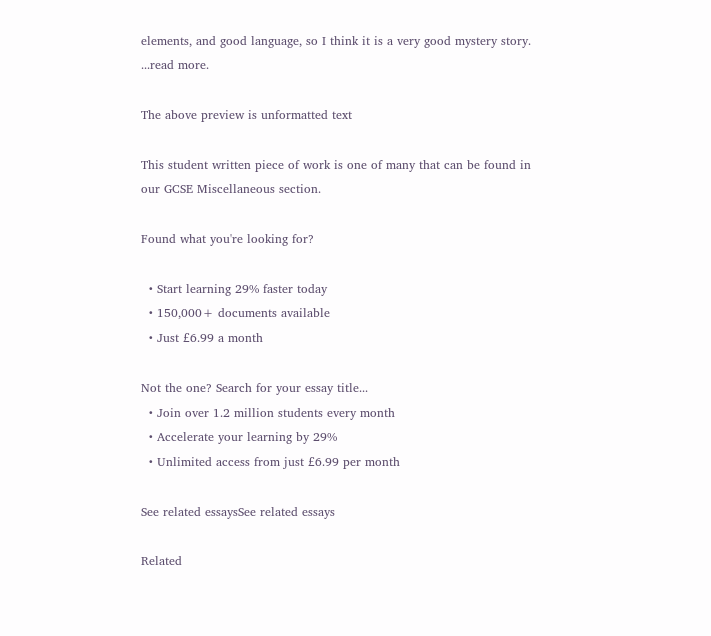elements, and good language, so I think it is a very good mystery story. ...read more.

The above preview is unformatted text

This student written piece of work is one of many that can be found in our GCSE Miscellaneous section.

Found what you're looking for?

  • Start learning 29% faster today
  • 150,000+ documents available
  • Just £6.99 a month

Not the one? Search for your essay title...
  • Join over 1.2 million students every month
  • Accelerate your learning by 29%
  • Unlimited access from just £6.99 per month

See related essaysSee related essays

Related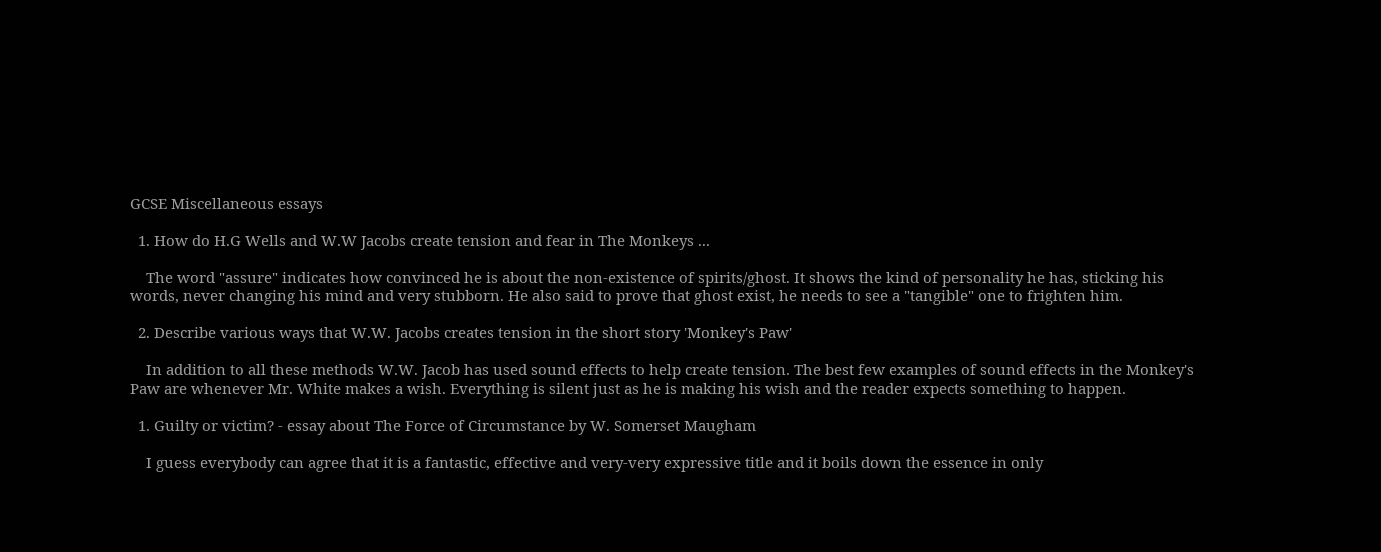GCSE Miscellaneous essays

  1. How do H.G Wells and W.W Jacobs create tension and fear in The Monkeys ...

    The word "assure" indicates how convinced he is about the non-existence of spirits/ghost. It shows the kind of personality he has, sticking his words, never changing his mind and very stubborn. He also said to prove that ghost exist, he needs to see a "tangible" one to frighten him.

  2. Describe various ways that W.W. Jacobs creates tension in the short story 'Monkey's Paw'

    In addition to all these methods W.W. Jacob has used sound effects to help create tension. The best few examples of sound effects in the Monkey's Paw are whenever Mr. White makes a wish. Everything is silent just as he is making his wish and the reader expects something to happen.

  1. Guilty or victim? - essay about The Force of Circumstance by W. Somerset Maugham

    I guess everybody can agree that it is a fantastic, effective and very-very expressive title and it boils down the essence in only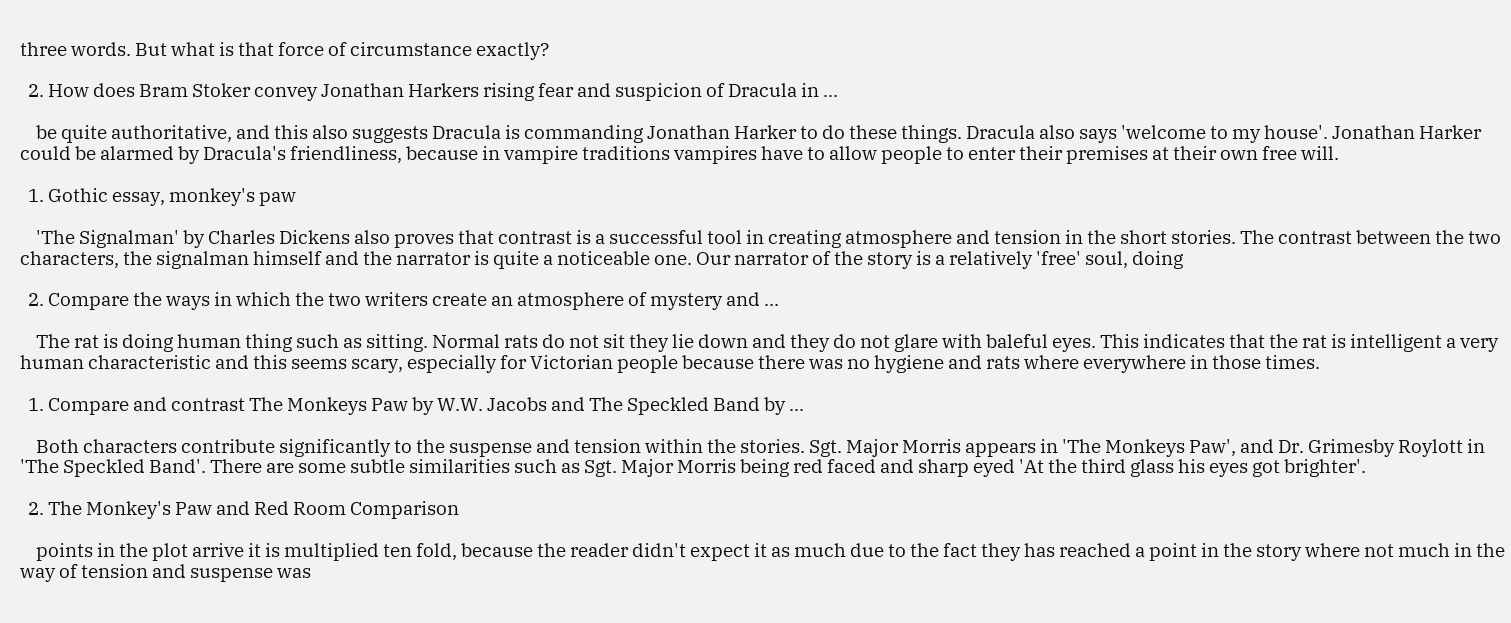three words. But what is that force of circumstance exactly?

  2. How does Bram Stoker convey Jonathan Harkers rising fear and suspicion of Dracula in ...

    be quite authoritative, and this also suggests Dracula is commanding Jonathan Harker to do these things. Dracula also says 'welcome to my house'. Jonathan Harker could be alarmed by Dracula's friendliness, because in vampire traditions vampires have to allow people to enter their premises at their own free will.

  1. Gothic essay, monkey's paw

    'The Signalman' by Charles Dickens also proves that contrast is a successful tool in creating atmosphere and tension in the short stories. The contrast between the two characters, the signalman himself and the narrator is quite a noticeable one. Our narrator of the story is a relatively 'free' soul, doing

  2. Compare the ways in which the two writers create an atmosphere of mystery and ...

    The rat is doing human thing such as sitting. Normal rats do not sit they lie down and they do not glare with baleful eyes. This indicates that the rat is intelligent a very human characteristic and this seems scary, especially for Victorian people because there was no hygiene and rats where everywhere in those times.

  1. Compare and contrast The Monkeys Paw by W.W. Jacobs and The Speckled Band by ...

    Both characters contribute significantly to the suspense and tension within the stories. Sgt. Major Morris appears in 'The Monkeys Paw', and Dr. Grimesby Roylott in 'The Speckled Band'. There are some subtle similarities such as Sgt. Major Morris being red faced and sharp eyed 'At the third glass his eyes got brighter'.

  2. The Monkey's Paw and Red Room Comparison

    points in the plot arrive it is multiplied ten fold, because the reader didn't expect it as much due to the fact they has reached a point in the story where not much in the way of tension and suspense was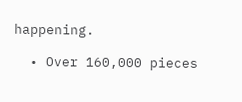happening.

  • Over 160,000 pieces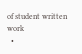of student written work
  •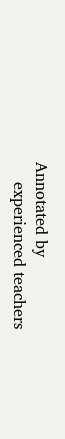Annotated by
    experienced teachers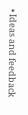• Ideas and feedback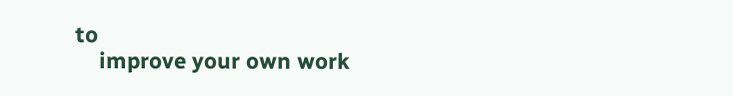to
    improve your own work